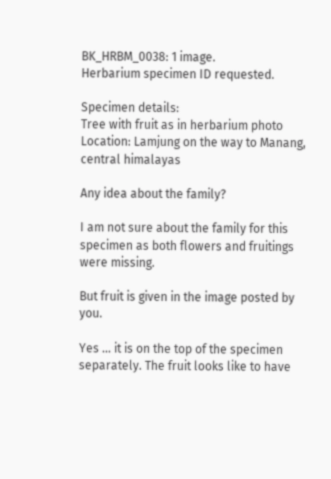BK_HRBM_0038: 1 image.
Herbarium specimen ID requested.

Specimen details:
Tree with fruit as in herbarium photo
Location: Lamjung on the way to Manang, central himalayas

Any idea about the family?

I am not sure about the family for this specimen as both flowers and fruitings were missing.

But fruit is given in the image posted by you.

Yes … it is on the top of the specimen separately. The fruit looks like to have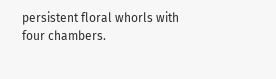persistent floral whorls with four chambers.